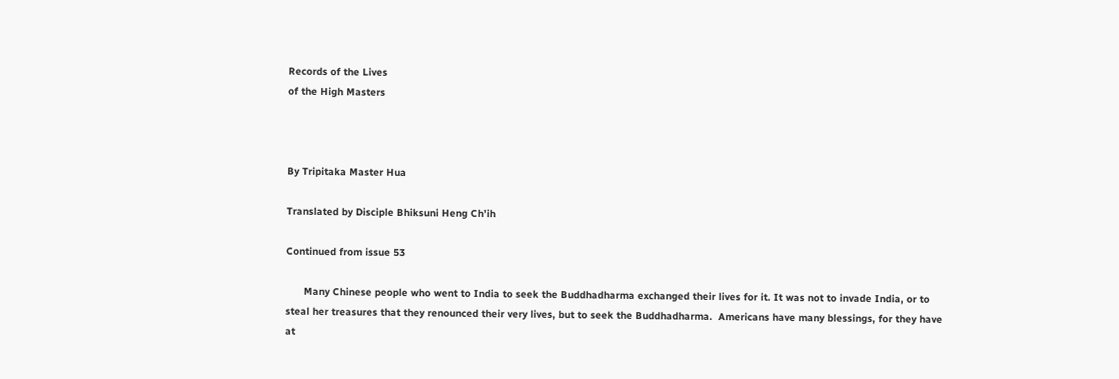Records of the Lives
of the High Masters



By Tripitaka Master Hua

Translated by Disciple Bhiksuni Heng Ch’ih

Continued from issue 53

      Many Chinese people who went to India to seek the Buddhadharma exchanged their lives for it. It was not to invade India, or to steal her treasures that they renounced their very lives, but to seek the Buddhadharma.  Americans have many blessings, for they have at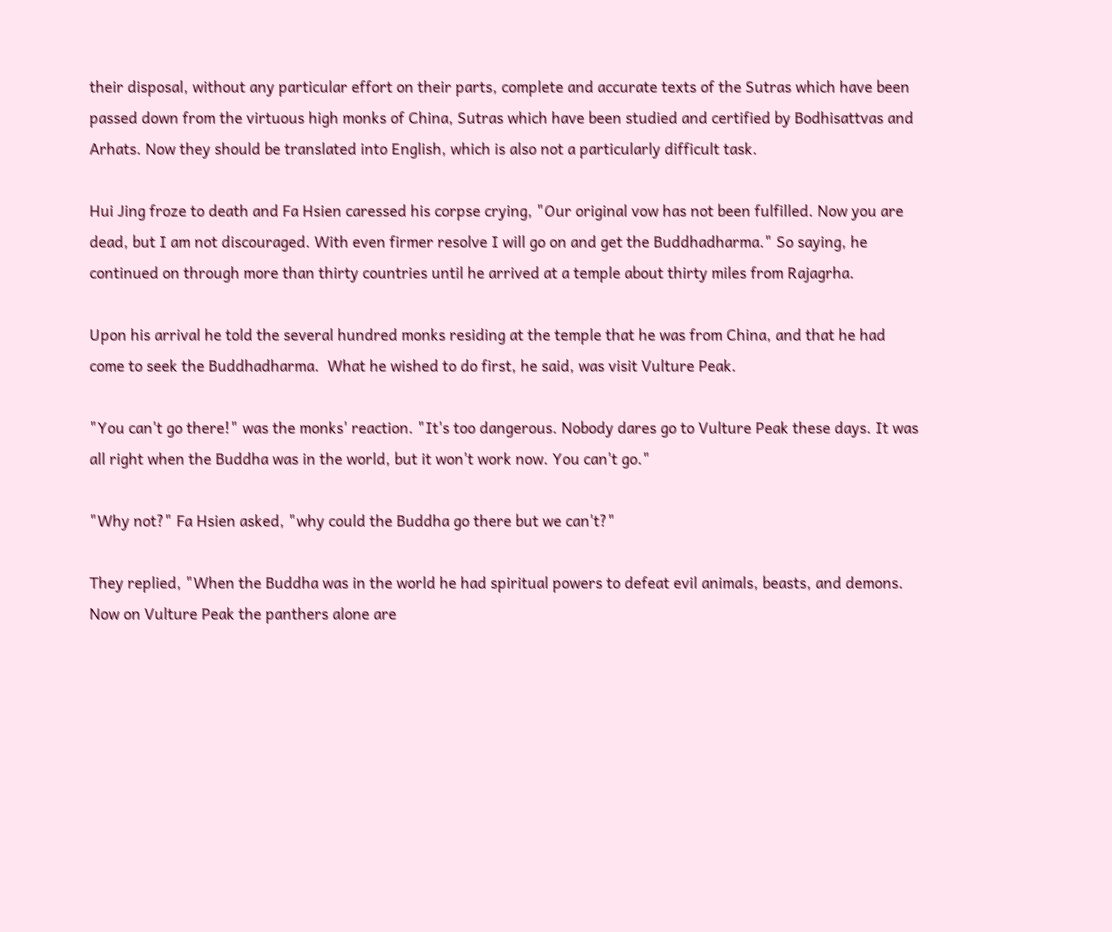their disposal, without any particular effort on their parts, complete and accurate texts of the Sutras which have been passed down from the virtuous high monks of China, Sutras which have been studied and certified by Bodhisattvas and Arhats. Now they should be translated into English, which is also not a particularly difficult task.

Hui Jing froze to death and Fa Hsien caressed his corpse crying, "Our original vow has not been fulfilled. Now you are dead, but I am not discouraged. With even firmer resolve I will go on and get the Buddhadharma." So saying, he continued on through more than thirty countries until he arrived at a temple about thirty miles from Rajagrha.

Upon his arrival he told the several hundred monks residing at the temple that he was from China, and that he had come to seek the Buddhadharma.  What he wished to do first, he said, was visit Vulture Peak.

"You can't go there!" was the monks' reaction. "It's too dangerous. Nobody dares go to Vulture Peak these days. It was all right when the Buddha was in the world, but it won't work now. You can't go."

"Why not?" Fa Hsien asked, "why could the Buddha go there but we can't?"

They replied, "When the Buddha was in the world he had spiritual powers to defeat evil animals, beasts, and demons. Now on Vulture Peak the panthers alone are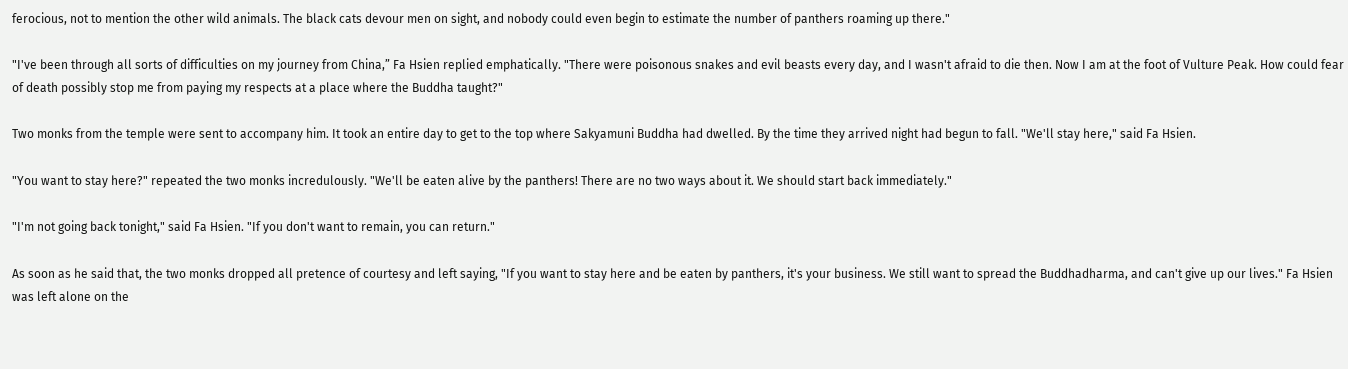ferocious, not to mention the other wild animals. The black cats devour men on sight, and nobody could even begin to estimate the number of panthers roaming up there."

"I've been through all sorts of difficulties on my journey from China,” Fa Hsien replied emphatically. "There were poisonous snakes and evil beasts every day, and I wasn't afraid to die then. Now I am at the foot of Vulture Peak. How could fear of death possibly stop me from paying my respects at a place where the Buddha taught?"

Two monks from the temple were sent to accompany him. It took an entire day to get to the top where Sakyamuni Buddha had dwelled. By the time they arrived night had begun to fall. "We'll stay here," said Fa Hsien.

"You want to stay here?" repeated the two monks incredulously. "We'll be eaten alive by the panthers! There are no two ways about it. We should start back immediately."

"I'm not going back tonight," said Fa Hsien. "If you don't want to remain, you can return."

As soon as he said that, the two monks dropped all pretence of courtesy and left saying, "If you want to stay here and be eaten by panthers, it's your business. We still want to spread the Buddhadharma, and can't give up our lives." Fa Hsien was left alone on the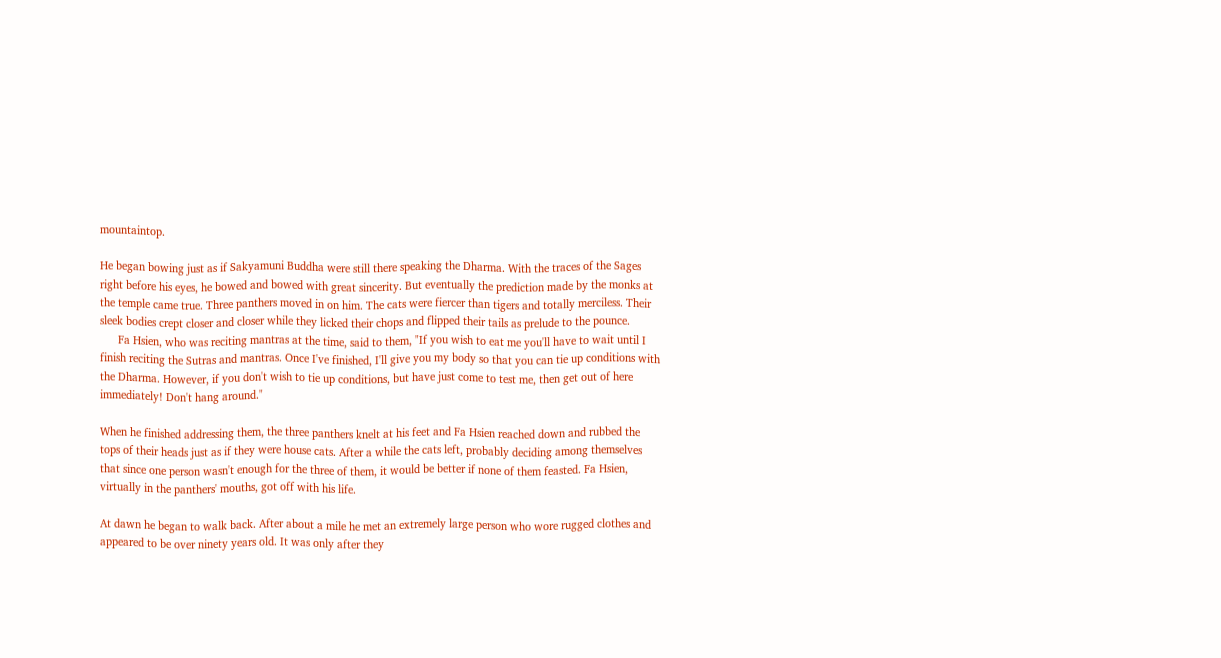mountaintop.

He began bowing just as if Sakyamuni Buddha were still there speaking the Dharma. With the traces of the Sages right before his eyes, he bowed and bowed with great sincerity. But eventually the prediction made by the monks at the temple came true. Three panthers moved in on him. The cats were fiercer than tigers and totally merciless. Their sleek bodies crept closer and closer while they licked their chops and flipped their tails as prelude to the pounce.
      Fa Hsien, who was reciting mantras at the time, said to them, "If you wish to eat me you'll have to wait until I finish reciting the Sutras and mantras. Once I've finished, I'll give you my body so that you can tie up conditions with the Dharma. However, if you don't wish to tie up conditions, but have just come to test me, then get out of here immediately! Don't hang around."

When he finished addressing them, the three panthers knelt at his feet and Fa Hsien reached down and rubbed the tops of their heads just as if they were house cats. After a while the cats left, probably deciding among themselves that since one person wasn't enough for the three of them, it would be better if none of them feasted. Fa Hsien, virtually in the panthers' mouths, got off with his life.

At dawn he began to walk back. After about a mile he met an extremely large person who wore rugged clothes and appeared to be over ninety years old. It was only after they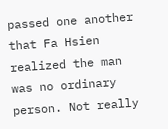passed one another that Fa Hsien realized the man was no ordinary person. Not really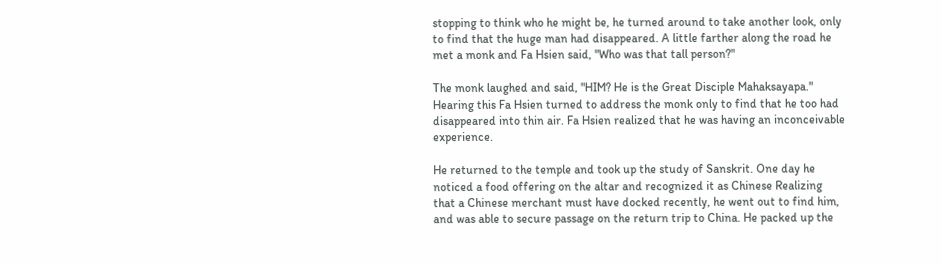stopping to think who he might be, he turned around to take another look, only to find that the huge man had disappeared. A little farther along the road he met a monk and Fa Hsien said, "Who was that tall person?"

The monk laughed and said, "HIM? He is the Great Disciple Mahaksayapa."  Hearing this Fa Hsien turned to address the monk only to find that he too had disappeared into thin air. Fa Hsien realized that he was having an inconceivable experience.

He returned to the temple and took up the study of Sanskrit. One day he noticed a food offering on the altar and recognized it as Chinese Realizing that a Chinese merchant must have docked recently, he went out to find him, and was able to secure passage on the return trip to China. He packed up the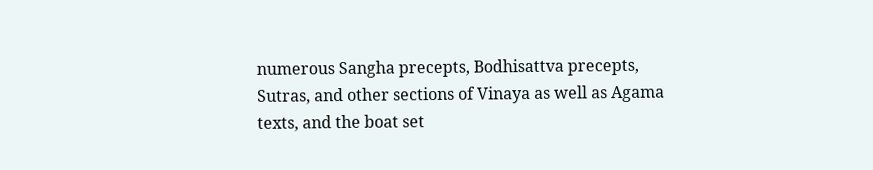numerous Sangha precepts, Bodhisattva precepts, Sutras, and other sections of Vinaya as well as Agama texts, and the boat set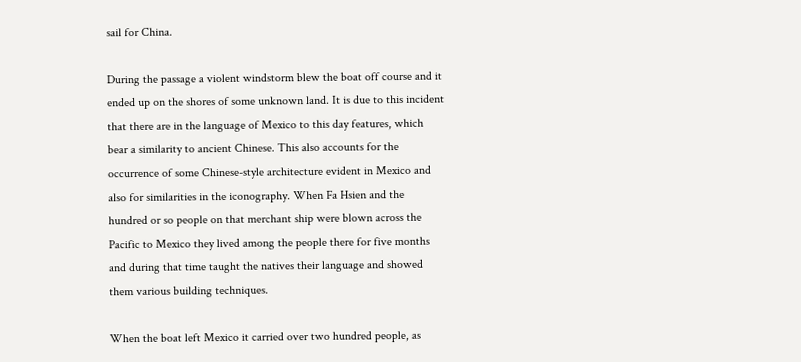sail for China.

During the passage a violent windstorm blew the boat off course and it ended up on the shores of some unknown land. It is due to this incident that there are in the language of Mexico to this day features, which bear a similarity to ancient Chinese. This also accounts for the occurrence of some Chinese-style architecture evident in Mexico and also for similarities in the iconography. When Fa Hsien and the hundred or so people on that merchant ship were blown across the Pacific to Mexico they lived among the people there for five months and during that time taught the natives their language and showed them various building techniques.

When the boat left Mexico it carried over two hundred people, as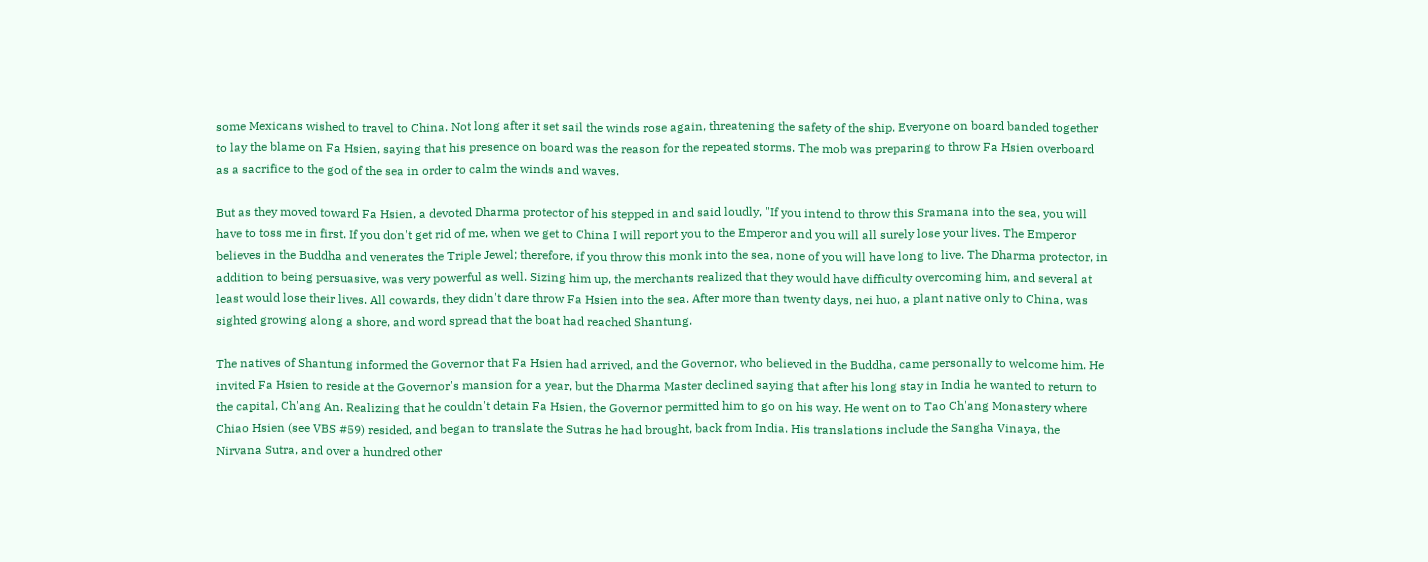some Mexicans wished to travel to China. Not long after it set sail the winds rose again, threatening the safety of the ship. Everyone on board banded together to lay the blame on Fa Hsien, saying that his presence on board was the reason for the repeated storms. The mob was preparing to throw Fa Hsien overboard as a sacrifice to the god of the sea in order to calm the winds and waves.

But as they moved toward Fa Hsien, a devoted Dharma protector of his stepped in and said loudly, "If you intend to throw this Sramana into the sea, you will have to toss me in first. If you don't get rid of me, when we get to China I will report you to the Emperor and you will all surely lose your lives. The Emperor believes in the Buddha and venerates the Triple Jewel; therefore, if you throw this monk into the sea, none of you will have long to live. The Dharma protector, in addition to being persuasive, was very powerful as well. Sizing him up, the merchants realized that they would have difficulty overcoming him, and several at least would lose their lives. All cowards, they didn't dare throw Fa Hsien into the sea. After more than twenty days, nei huo, a plant native only to China, was sighted growing along a shore, and word spread that the boat had reached Shantung.

The natives of Shantung informed the Governor that Fa Hsien had arrived, and the Governor, who believed in the Buddha, came personally to welcome him. He invited Fa Hsien to reside at the Governor's mansion for a year, but the Dharma Master declined saying that after his long stay in India he wanted to return to the capital, Ch'ang An. Realizing that he couldn't detain Fa Hsien, the Governor permitted him to go on his way. He went on to Tao Ch'ang Monastery where Chiao Hsien (see VBS #59) resided, and began to translate the Sutras he had brought, back from India. His translations include the Sangha Vinaya, the Nirvana Sutra, and over a hundred other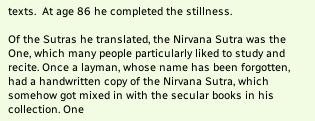texts.  At age 86 he completed the stillness.

Of the Sutras he translated, the Nirvana Sutra was the One, which many people particularly liked to study and recite. Once a layman, whose name has been forgotten, had a handwritten copy of the Nirvana Sutra, which somehow got mixed in with the secular books in his collection. One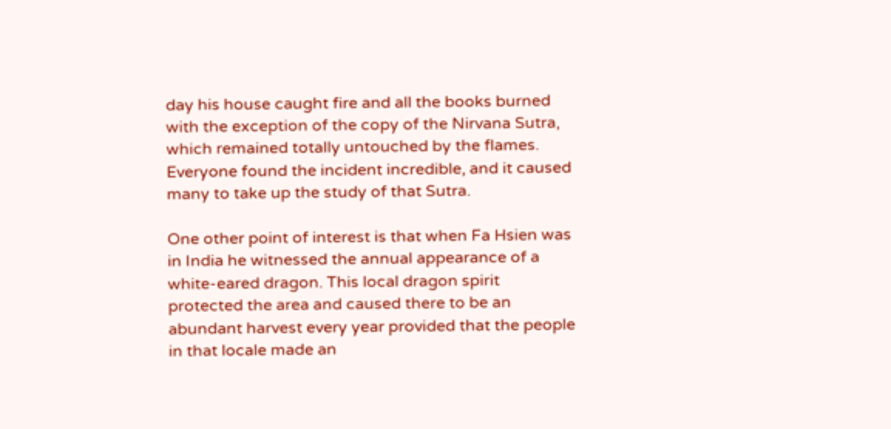day his house caught fire and all the books burned with the exception of the copy of the Nirvana Sutra, which remained totally untouched by the flames. Everyone found the incident incredible, and it caused many to take up the study of that Sutra.

One other point of interest is that when Fa Hsien was in India he witnessed the annual appearance of a white-eared dragon. This local dragon spirit protected the area and caused there to be an abundant harvest every year provided that the people in that locale made an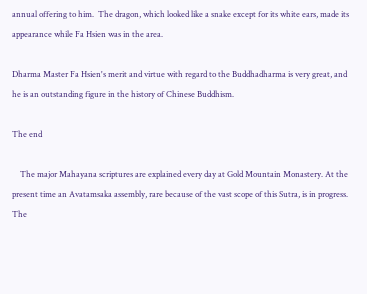annual offering to him.  The dragon, which looked like a snake except for its white ears, made its appearance while Fa Hsien was in the area.

Dharma Master Fa Hsien's merit and virtue with regard to the Buddhadharma is very great, and he is an outstanding figure in the history of Chinese Buddhism.

The end

    The major Mahayana scriptures are explained every day at Gold Mountain Monastery. At the present time an Avatamsaka assembly, rare because of the vast scope of this Sutra, is in progress. The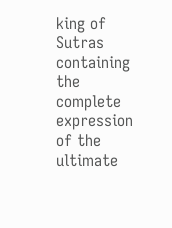king of Sutras containing the complete expression of the ultimate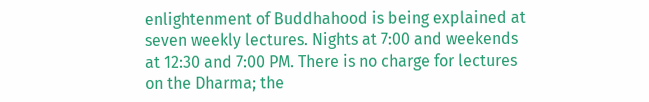enlightenment of Buddhahood is being explained at seven weekly lectures. Nights at 7:00 and weekends at 12:30 and 7:00 PM. There is no charge for lectures on the Dharma; the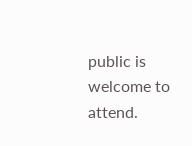public is welcome to attend.